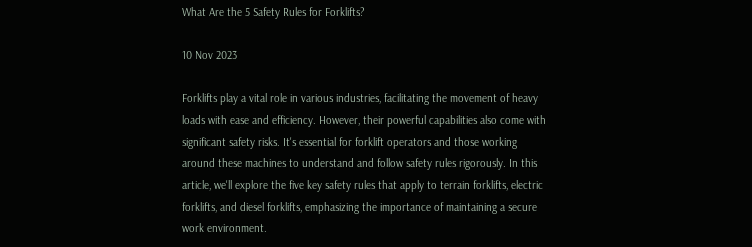What Are the 5 Safety Rules for Forklifts?

10 Nov 2023

Forklifts play a vital role in various industries, facilitating the movement of heavy loads with ease and efficiency. However, their powerful capabilities also come with significant safety risks. It's essential for forklift operators and those working around these machines to understand and follow safety rules rigorously. In this article, we'll explore the five key safety rules that apply to terrain forklifts, electric forklifts, and diesel forklifts, emphasizing the importance of maintaining a secure work environment.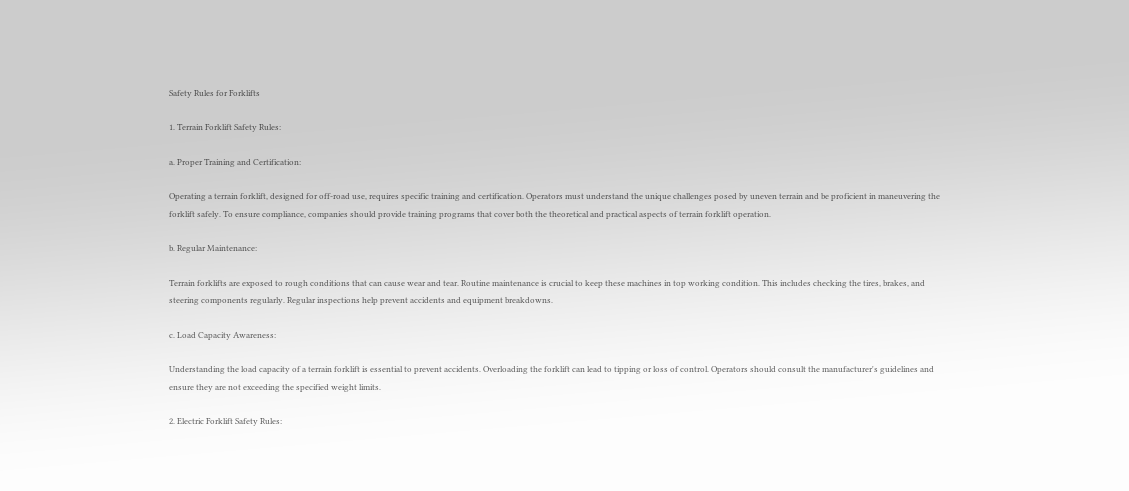Safety Rules for Forklifts

1. Terrain Forklift Safety Rules:

a. Proper Training and Certification:

Operating a terrain forklift, designed for off-road use, requires specific training and certification. Operators must understand the unique challenges posed by uneven terrain and be proficient in maneuvering the forklift safely. To ensure compliance, companies should provide training programs that cover both the theoretical and practical aspects of terrain forklift operation.

b. Regular Maintenance:

Terrain forklifts are exposed to rough conditions that can cause wear and tear. Routine maintenance is crucial to keep these machines in top working condition. This includes checking the tires, brakes, and steering components regularly. Regular inspections help prevent accidents and equipment breakdowns.

c. Load Capacity Awareness:

Understanding the load capacity of a terrain forklift is essential to prevent accidents. Overloading the forklift can lead to tipping or loss of control. Operators should consult the manufacturer's guidelines and ensure they are not exceeding the specified weight limits.

2. Electric Forklift Safety Rules: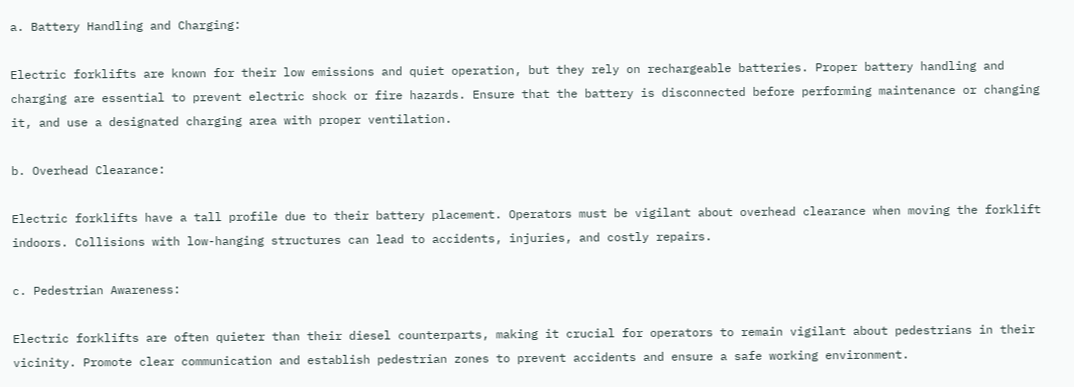a. Battery Handling and Charging:

Electric forklifts are known for their low emissions and quiet operation, but they rely on rechargeable batteries. Proper battery handling and charging are essential to prevent electric shock or fire hazards. Ensure that the battery is disconnected before performing maintenance or changing it, and use a designated charging area with proper ventilation.

b. Overhead Clearance:

Electric forklifts have a tall profile due to their battery placement. Operators must be vigilant about overhead clearance when moving the forklift indoors. Collisions with low-hanging structures can lead to accidents, injuries, and costly repairs.

c. Pedestrian Awareness:

Electric forklifts are often quieter than their diesel counterparts, making it crucial for operators to remain vigilant about pedestrians in their vicinity. Promote clear communication and establish pedestrian zones to prevent accidents and ensure a safe working environment.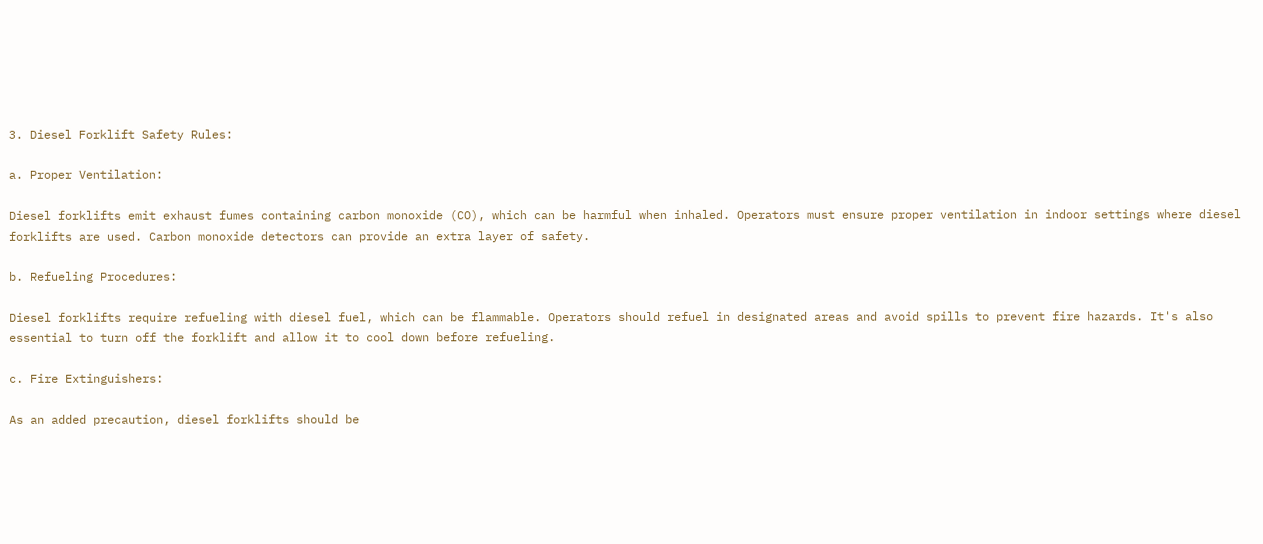3. Diesel Forklift Safety Rules:

a. Proper Ventilation:

Diesel forklifts emit exhaust fumes containing carbon monoxide (CO), which can be harmful when inhaled. Operators must ensure proper ventilation in indoor settings where diesel forklifts are used. Carbon monoxide detectors can provide an extra layer of safety.

b. Refueling Procedures:

Diesel forklifts require refueling with diesel fuel, which can be flammable. Operators should refuel in designated areas and avoid spills to prevent fire hazards. It's also essential to turn off the forklift and allow it to cool down before refueling.

c. Fire Extinguishers:

As an added precaution, diesel forklifts should be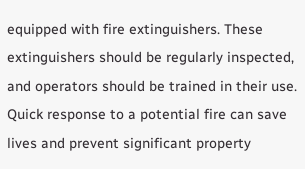equipped with fire extinguishers. These extinguishers should be regularly inspected, and operators should be trained in their use. Quick response to a potential fire can save lives and prevent significant property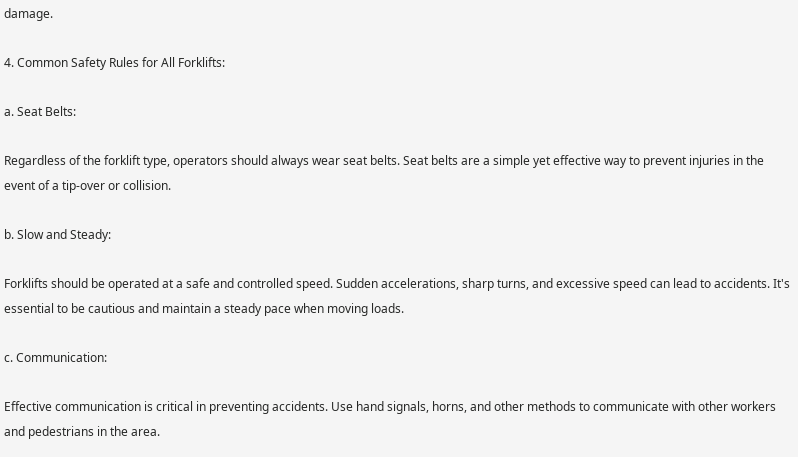damage.

4. Common Safety Rules for All Forklifts:

a. Seat Belts:

Regardless of the forklift type, operators should always wear seat belts. Seat belts are a simple yet effective way to prevent injuries in the event of a tip-over or collision.

b. Slow and Steady:

Forklifts should be operated at a safe and controlled speed. Sudden accelerations, sharp turns, and excessive speed can lead to accidents. It's essential to be cautious and maintain a steady pace when moving loads.

c. Communication:

Effective communication is critical in preventing accidents. Use hand signals, horns, and other methods to communicate with other workers and pedestrians in the area.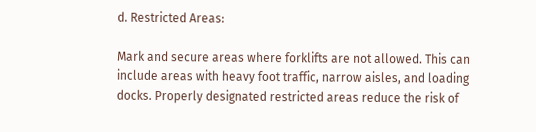d. Restricted Areas:

Mark and secure areas where forklifts are not allowed. This can include areas with heavy foot traffic, narrow aisles, and loading docks. Properly designated restricted areas reduce the risk of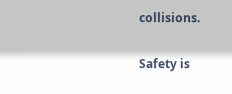collisions.

Safety is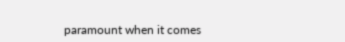paramount when it comes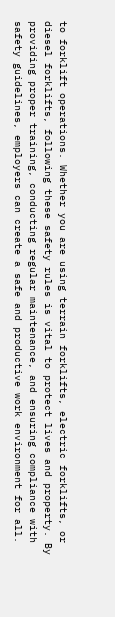to forklift operations. Whether you are using terrain forklifts, electric forklifts, or diesel forklifts, following these safety rules is vital to protect lives and property. By providing proper training, conducting regular maintenance, and ensuring compliance with safety guidelines, employers can create a safe and productive work environment for all.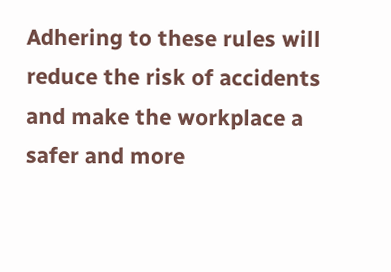Adhering to these rules will reduce the risk of accidents and make the workplace a safer and more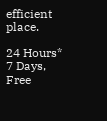efficient place.

24 Hours* 7 Days, Free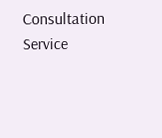Consultation Service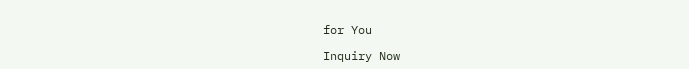for You

Inquiry Now